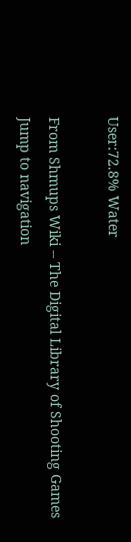User:72.8% Water

From Shmups Wiki -- The Digital Library of Shooting Games
Jump to navigation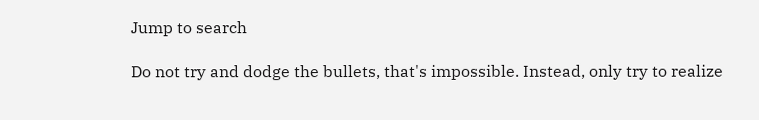Jump to search

Do not try and dodge the bullets, that's impossible. Instead, only try to realize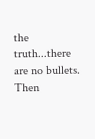the truth...there are no bullets. Then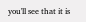you'll see that it is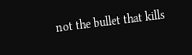not the bullet that kills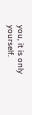you, it is only yourself.